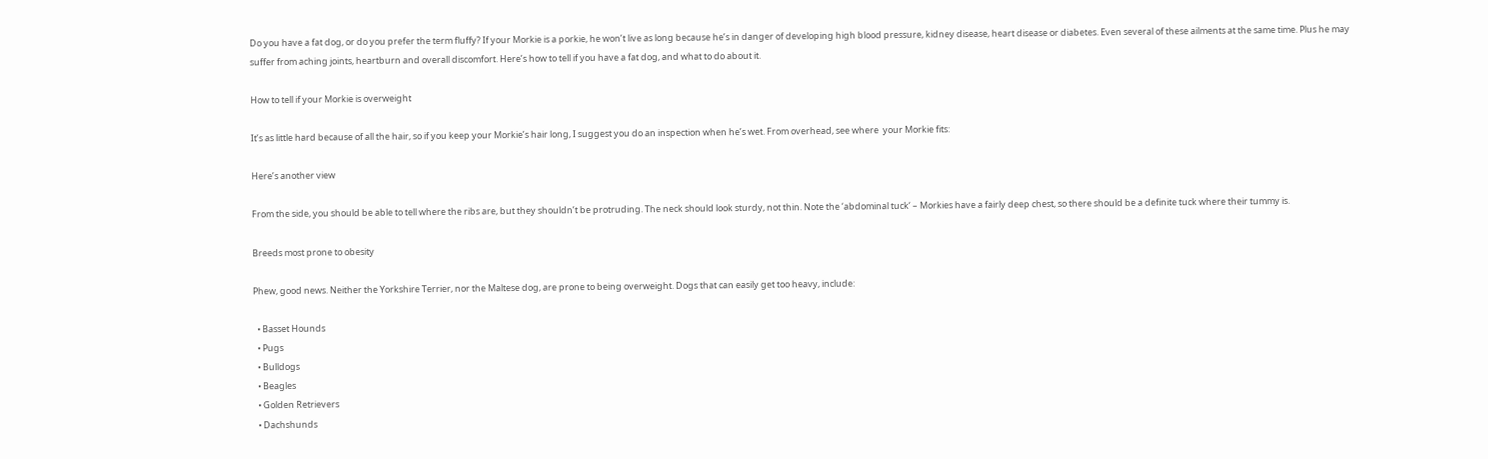Do you have a fat dog, or do you prefer the term fluffy? If your Morkie is a porkie, he won’t live as long because he’s in danger of developing high blood pressure, kidney disease, heart disease or diabetes. Even several of these ailments at the same time. Plus he may suffer from aching joints, heartburn and overall discomfort. Here’s how to tell if you have a fat dog, and what to do about it.

How to tell if your Morkie is overweight

It’s as little hard because of all the hair, so if you keep your Morkie’s hair long, I suggest you do an inspection when he’s wet. From overhead, see where  your Morkie fits:

Here’s another view

From the side, you should be able to tell where the ribs are, but they shouldn’t be protruding. The neck should look sturdy, not thin. Note the ‘abdominal tuck‘ – Morkies have a fairly deep chest, so there should be a definite tuck where their tummy is.

Breeds most prone to obesity

Phew, good news. Neither the Yorkshire Terrier, nor the Maltese dog, are prone to being overweight. Dogs that can easily get too heavy, include:

  • Basset Hounds
  • Pugs
  • Bulldogs
  • Beagles
  • Golden Retrievers
  • Dachshunds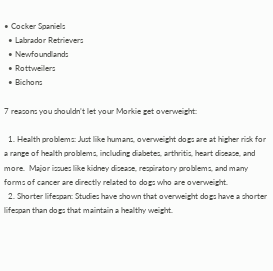• Cocker Spaniels
  • Labrador Retrievers
  • Newfoundlands
  • Rottweilers
  • Bichons

7 reasons you shouldn’t let your Morkie get overweight:

  1. Health problems: Just like humans, overweight dogs are at higher risk for a range of health problems, including diabetes, arthritis, heart disease, and more.  Major issues like kidney disease, respiratory problems, and many forms of cancer are directly related to dogs who are overweight.
  2. Shorter lifespan: Studies have shown that overweight dogs have a shorter lifespan than dogs that maintain a healthy weight.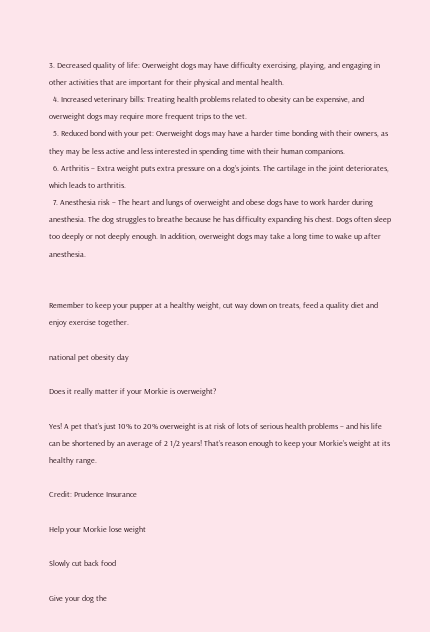3. Decreased quality of life: Overweight dogs may have difficulty exercising, playing, and engaging in other activities that are important for their physical and mental health.
  4. Increased veterinary bills: Treating health problems related to obesity can be expensive, and overweight dogs may require more frequent trips to the vet.
  5. Reduced bond with your pet: Overweight dogs may have a harder time bonding with their owners, as they may be less active and less interested in spending time with their human companions.
  6. Arthritis – Extra weight puts extra pressure on a dog’s joints. The cartilage in the joint deteriorates, which leads to arthritis.
  7. Anesthesia risk – The heart and lungs of overweight and obese dogs have to work harder during anesthesia. The dog struggles to breathe because he has difficulty expanding his chest. Dogs often sleep too deeply or not deeply enough. In addition, overweight dogs may take a long time to wake up after anesthesia.


Remember to keep your pupper at a healthy weight, cut way down on treats, feed a quality diet and enjoy exercise together.

national pet obesity day

Does it really matter if your Morkie is overweight?

Yes! A pet that’s just 10% to 20% overweight is at risk of lots of serious health problems – and his life  can be shortened by an average of 2 1/2 years! That’s reason enough to keep your Morkie’s weight at its healthy range.

Credit: Prudence Insurance

Help your Morkie lose weight

Slowly cut back food

Give your dog the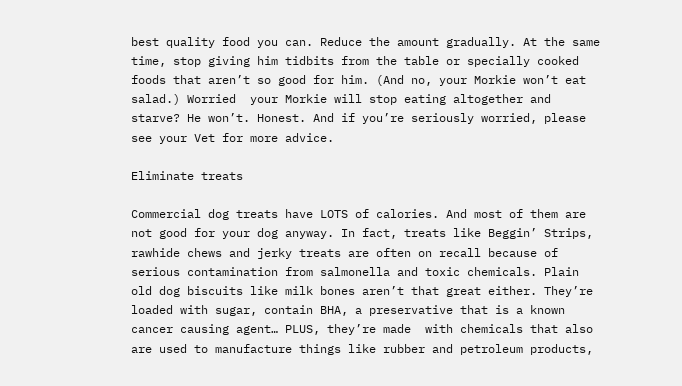best quality food you can. Reduce the amount gradually. At the same time, stop giving him tidbits from the table or specially cooked foods that aren’t so good for him. (And no, your Morkie won’t eat salad.) Worried  your Morkie will stop eating altogether and starve? He won’t. Honest. And if you’re seriously worried, please see your Vet for more advice.

Eliminate treats

Commercial dog treats have LOTS of calories. And most of them are not good for your dog anyway. In fact, treats like Beggin’ Strips, rawhide chews and jerky treats are often on recall because of serious contamination from salmonella and toxic chemicals. Plain old dog biscuits like milk bones aren’t that great either. They’re loaded with sugar, contain BHA, a preservative that is a known cancer causing agent… PLUS, they’re made  with chemicals that also are used to manufacture things like rubber and petroleum products,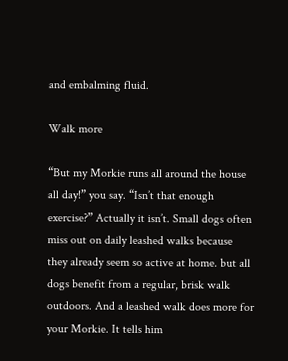and embalming fluid.

Walk more

“But my Morkie runs all around the house all day!” you say. “Isn’t that enough exercise?” Actually it isn’t. Small dogs often miss out on daily leashed walks because they already seem so active at home. but all dogs benefit from a regular, brisk walk outdoors. And a leashed walk does more for your Morkie. It tells him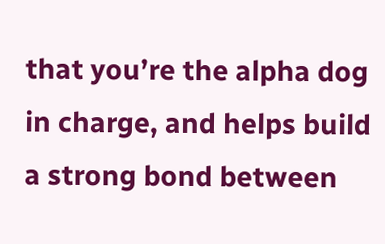that you’re the alpha dog in charge, and helps build a strong bond between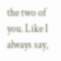the two of you. Like I always say,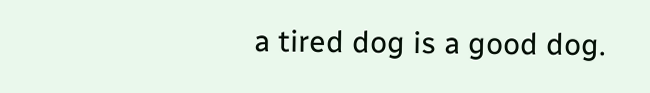a tired dog is a good dog.